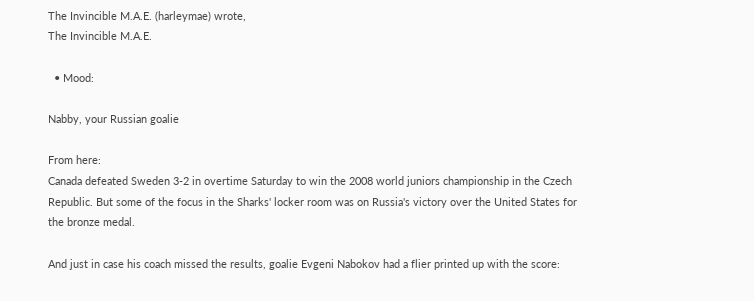The Invincible M.A.E. (harleymae) wrote,
The Invincible M.A.E.

  • Mood:

Nabby, your Russian goalie

From here:
Canada defeated Sweden 3-2 in overtime Saturday to win the 2008 world juniors championship in the Czech Republic. But some of the focus in the Sharks' locker room was on Russia's victory over the United States for the bronze medal.

And just in case his coach missed the results, goalie Evgeni Nabokov had a flier printed up with the score: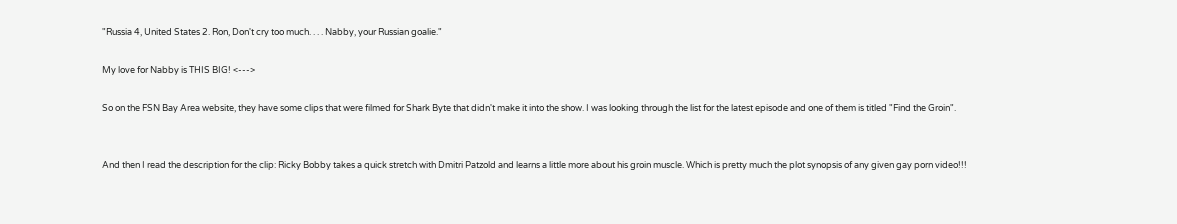"Russia 4, United States 2. Ron, Don't cry too much. . . . Nabby, your Russian goalie."

My love for Nabby is THIS BIG! <--->

So on the FSN Bay Area website, they have some clips that were filmed for Shark Byte that didn't make it into the show. I was looking through the list for the latest episode and one of them is titled "Find the Groin".


And then I read the description for the clip: Ricky Bobby takes a quick stretch with Dmitri Patzold and learns a little more about his groin muscle. Which is pretty much the plot synopsis of any given gay porn video!!!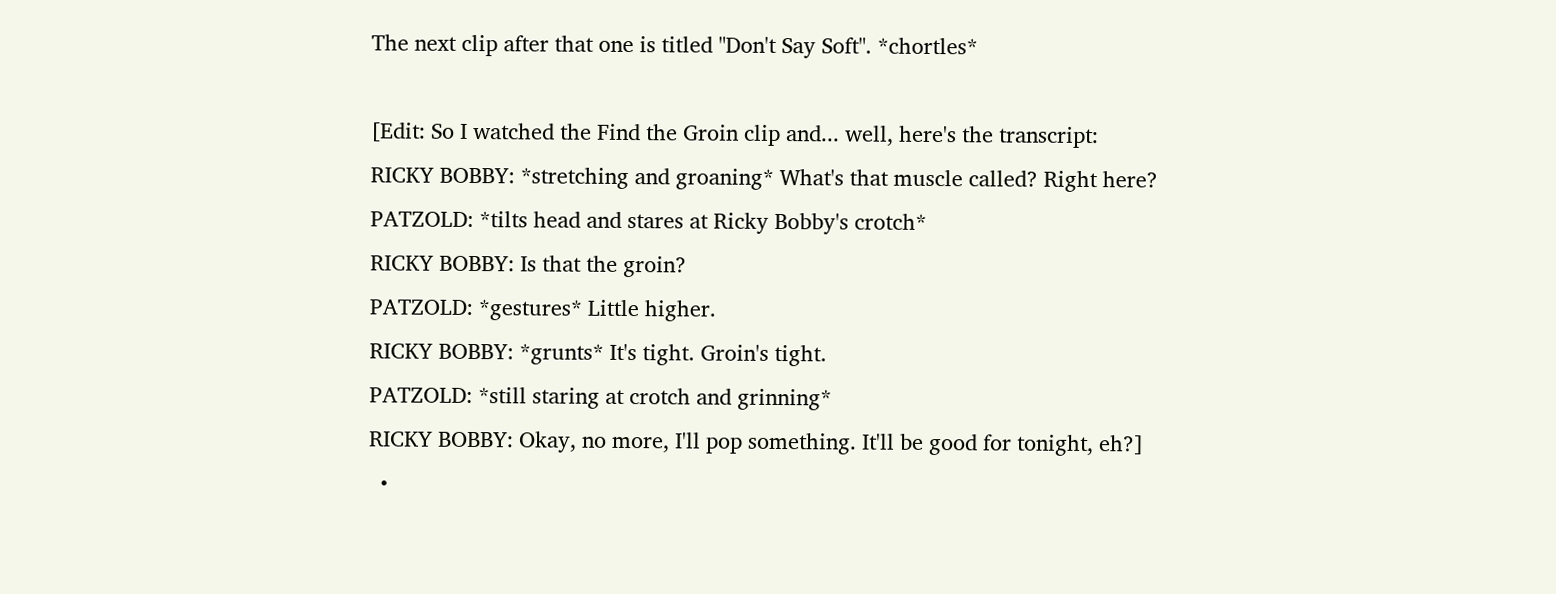The next clip after that one is titled "Don't Say Soft". *chortles*

[Edit: So I watched the Find the Groin clip and... well, here's the transcript:
RICKY BOBBY: *stretching and groaning* What's that muscle called? Right here?
PATZOLD: *tilts head and stares at Ricky Bobby's crotch*
RICKY BOBBY: Is that the groin?
PATZOLD: *gestures* Little higher.
RICKY BOBBY: *grunts* It's tight. Groin's tight.
PATZOLD: *still staring at crotch and grinning*
RICKY BOBBY: Okay, no more, I'll pop something. It'll be good for tonight, eh?]
  •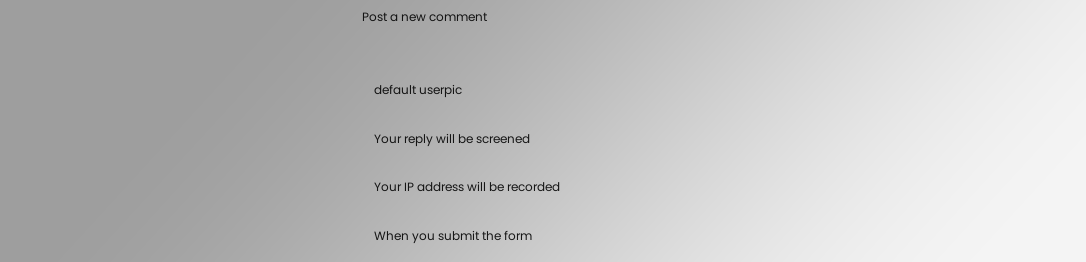Post a new comment


    default userpic

    Your reply will be screened

    Your IP address will be recorded

    When you submit the form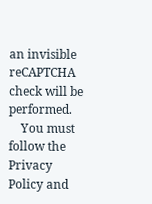an invisible reCAPTCHA check will be performed.
    You must follow the Privacy Policy and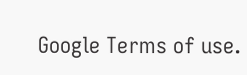Google Terms of use.